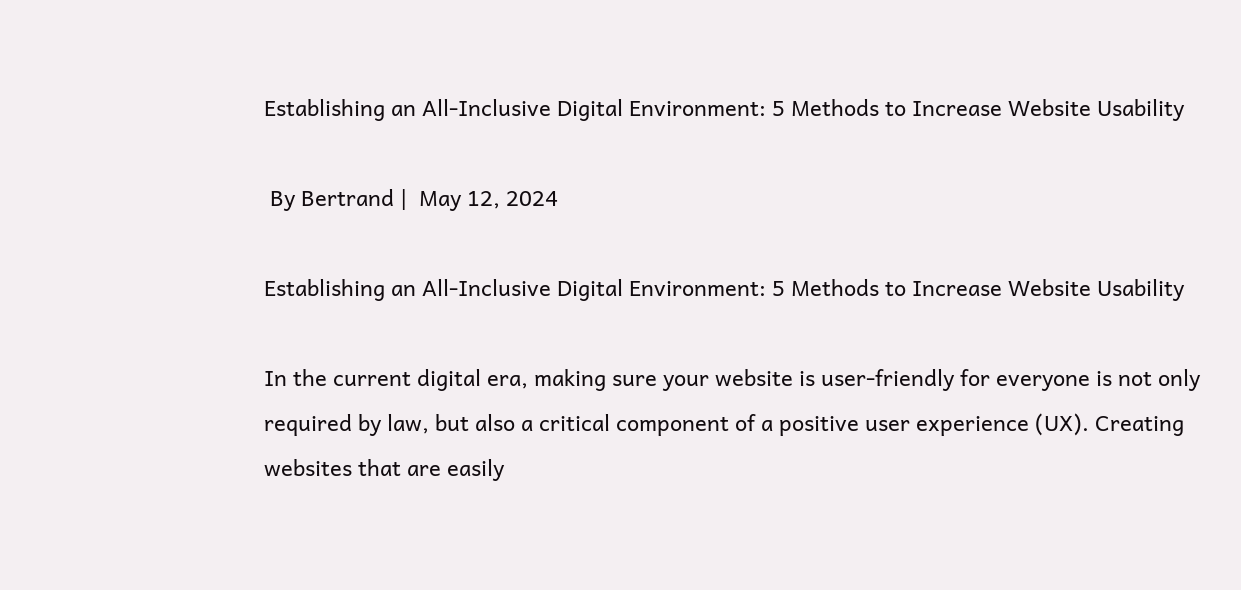Establishing an All-Inclusive Digital Environment: 5 Methods to Increase Website Usability

 By Bertrand |  May 12, 2024

Establishing an All-Inclusive Digital Environment: 5 Methods to Increase Website Usability

In the current digital era, making sure your website is user-friendly for everyone is not only required by law, but also a critical component of a positive user experience (UX). Creating websites that are easily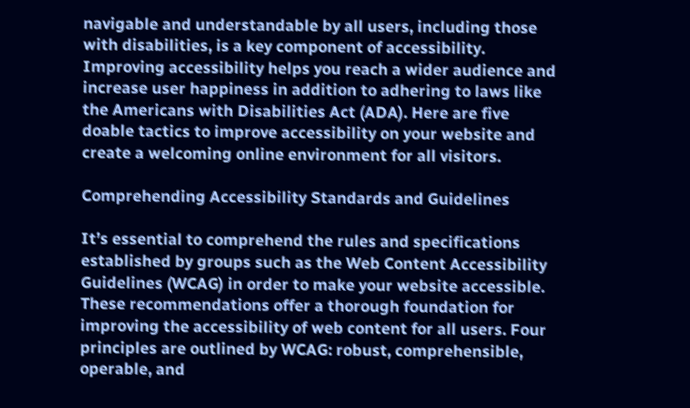navigable and understandable by all users, including those with disabilities, is a key component of accessibility. Improving accessibility helps you reach a wider audience and increase user happiness in addition to adhering to laws like the Americans with Disabilities Act (ADA). Here are five doable tactics to improve accessibility on your website and create a welcoming online environment for all visitors.

Comprehending Accessibility Standards and Guidelines

It’s essential to comprehend the rules and specifications established by groups such as the Web Content Accessibility Guidelines (WCAG) in order to make your website accessible. These recommendations offer a thorough foundation for improving the accessibility of web content for all users. Four principles are outlined by WCAG: robust, comprehensible, operable, and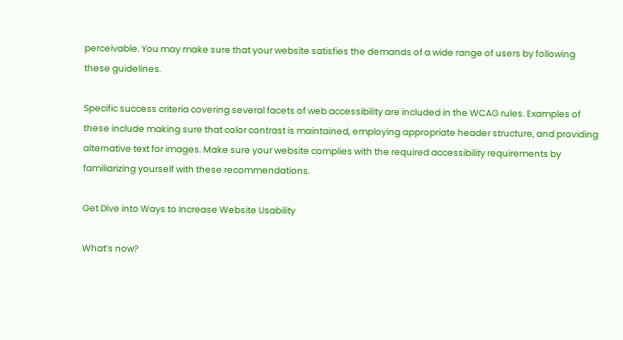perceivable. You may make sure that your website satisfies the demands of a wide range of users by following these guidelines.

Specific success criteria covering several facets of web accessibility are included in the WCAG rules. Examples of these include making sure that color contrast is maintained, employing appropriate header structure, and providing alternative text for images. Make sure your website complies with the required accessibility requirements by familiarizing yourself with these recommendations.

Get Dive into Ways to Increase Website Usability

What’s now?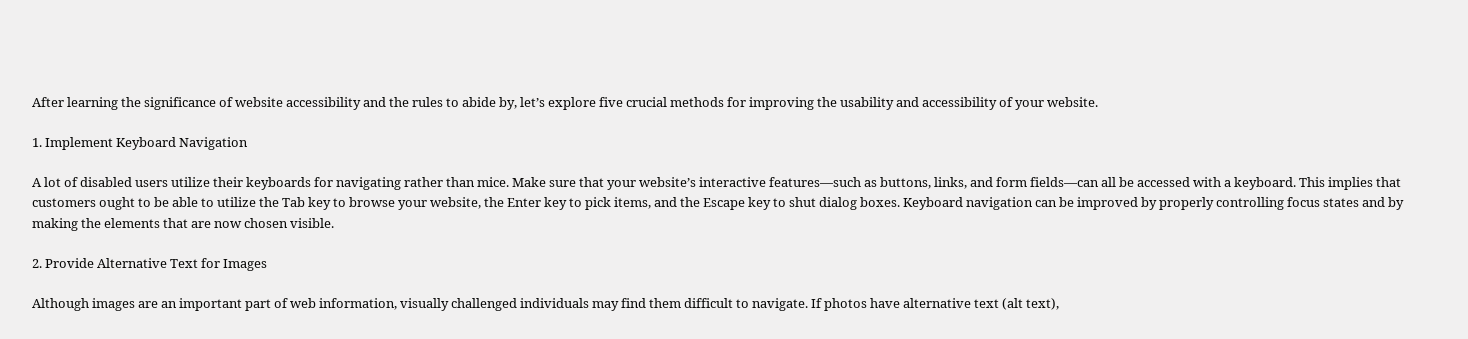After learning the significance of website accessibility and the rules to abide by, let’s explore five crucial methods for improving the usability and accessibility of your website.

1. Implement Keyboard Navigation

A lot of disabled users utilize their keyboards for navigating rather than mice. Make sure that your website’s interactive features—such as buttons, links, and form fields—can all be accessed with a keyboard. This implies that customers ought to be able to utilize the Tab key to browse your website, the Enter key to pick items, and the Escape key to shut dialog boxes. Keyboard navigation can be improved by properly controlling focus states and by making the elements that are now chosen visible.

2. Provide Alternative Text for Images

Although images are an important part of web information, visually challenged individuals may find them difficult to navigate. If photos have alternative text (alt text),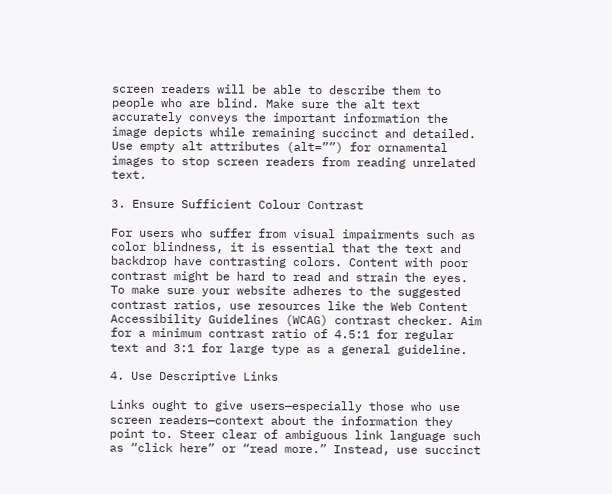screen readers will be able to describe them to people who are blind. Make sure the alt text accurately conveys the important information the image depicts while remaining succinct and detailed. Use empty alt attributes (alt=””) for ornamental images to stop screen readers from reading unrelated text.

3. Ensure Sufficient Colour Contrast

For users who suffer from visual impairments such as color blindness, it is essential that the text and backdrop have contrasting colors. Content with poor contrast might be hard to read and strain the eyes. To make sure your website adheres to the suggested contrast ratios, use resources like the Web Content Accessibility Guidelines (WCAG) contrast checker. Aim for a minimum contrast ratio of 4.5:1 for regular text and 3:1 for large type as a general guideline.

4. Use Descriptive Links

Links ought to give users—especially those who use screen readers—context about the information they point to. Steer clear of ambiguous link language such as “click here” or “read more.” Instead, use succinct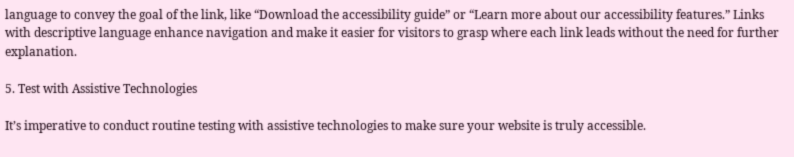language to convey the goal of the link, like “Download the accessibility guide” or “Learn more about our accessibility features.” Links with descriptive language enhance navigation and make it easier for visitors to grasp where each link leads without the need for further explanation.

5. Test with Assistive Technologies

It’s imperative to conduct routine testing with assistive technologies to make sure your website is truly accessible.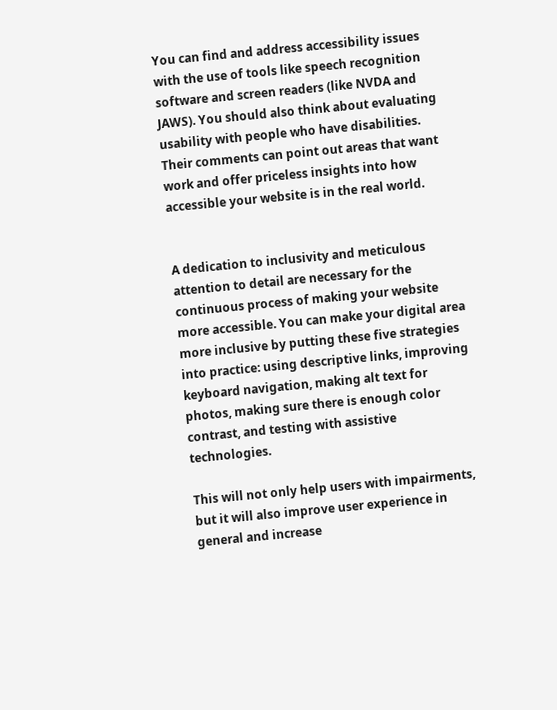You can find and address accessibility issues with the use of tools like speech recognition software and screen readers (like NVDA and JAWS). You should also think about evaluating usability with people who have disabilities. Their comments can point out areas that want work and offer priceless insights into how accessible your website is in the real world.


A dedication to inclusivity and meticulous attention to detail are necessary for the continuous process of making your website more accessible. You can make your digital area more inclusive by putting these five strategies into practice: using descriptive links, improving keyboard navigation, making alt text for photos, making sure there is enough color contrast, and testing with assistive technologies.

This will not only help users with impairments, but it will also improve user experience in general and increase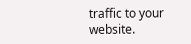traffic to your website.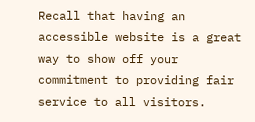Recall that having an accessible website is a great way to show off your commitment to providing fair service to all visitors.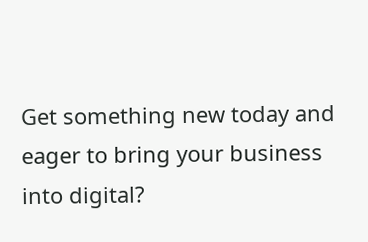Get something new today and eager to bring your business into digital?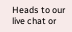Heads to our live chat or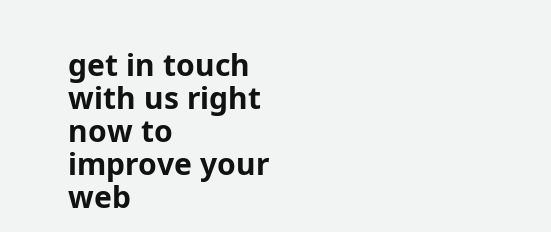get in touch with us right now to improve your web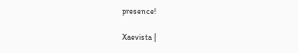presence!

Xaevista |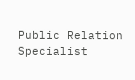Public Relation Specialist